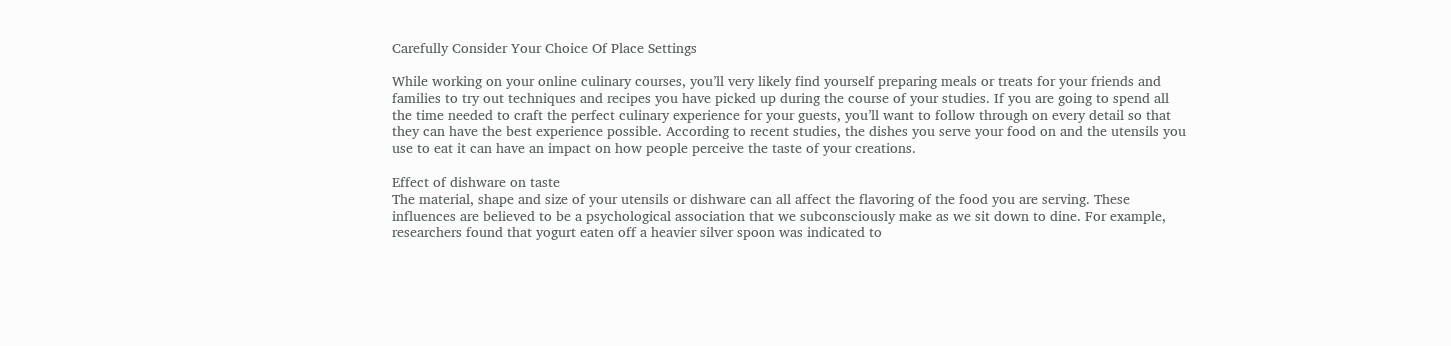Carefully Consider Your Choice Of Place Settings

While working on your online culinary courses, you’ll very likely find yourself preparing meals or treats for your friends and families to try out techniques and recipes you have picked up during the course of your studies. If you are going to spend all the time needed to craft the perfect culinary experience for your guests, you’ll want to follow through on every detail so that they can have the best experience possible. According to recent studies, the dishes you serve your food on and the utensils you use to eat it can have an impact on how people perceive the taste of your creations.

Effect of dishware on taste
The material, shape and size of your utensils or dishware can all affect the flavoring of the food you are serving. These influences are believed to be a psychological association that we subconsciously make as we sit down to dine. For example, researchers found that yogurt eaten off a heavier silver spoon was indicated to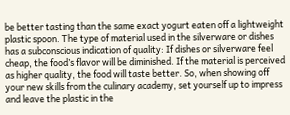be better tasting than the same exact yogurt eaten off a lightweight plastic spoon. The type of material used in the silverware or dishes has a subconscious indication of quality: If dishes or silverware feel cheap, the food’s flavor will be diminished. If the material is perceived as higher quality, the food will taste better. So, when showing off your new skills from the culinary academy, set yourself up to impress and leave the plastic in the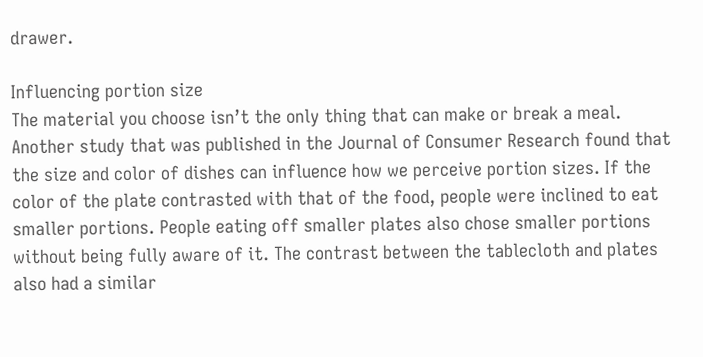drawer.

Influencing portion size
The material you choose isn’t the only thing that can make or break a meal. Another study that was published in the Journal of Consumer Research found that the size and color of dishes can influence how we perceive portion sizes. If the color of the plate contrasted with that of the food, people were inclined to eat smaller portions. People eating off smaller plates also chose smaller portions without being fully aware of it. The contrast between the tablecloth and plates also had a similar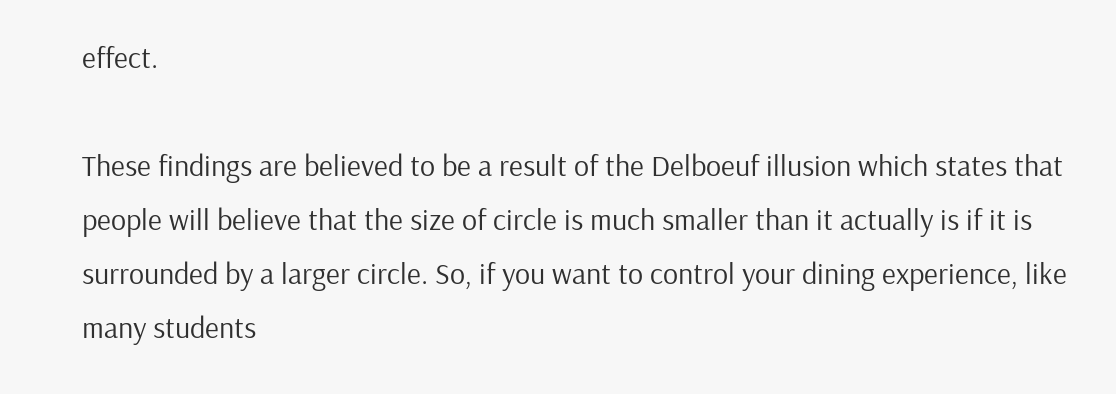effect.

These findings are believed to be a result of the Delboeuf illusion which states that people will believe that the size of circle is much smaller than it actually is if it is surrounded by a larger circle. So, if you want to control your dining experience, like many students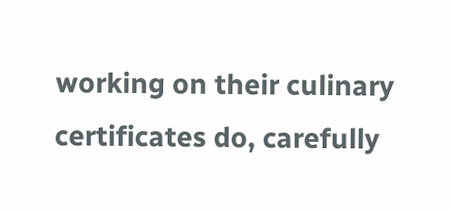working on their culinary certificates do, carefully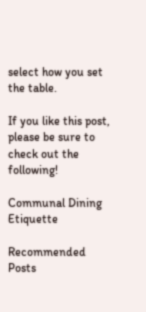select how you set the table.

If you like this post, please be sure to check out the following!

Communal Dining Etiquette

Recommended Posts